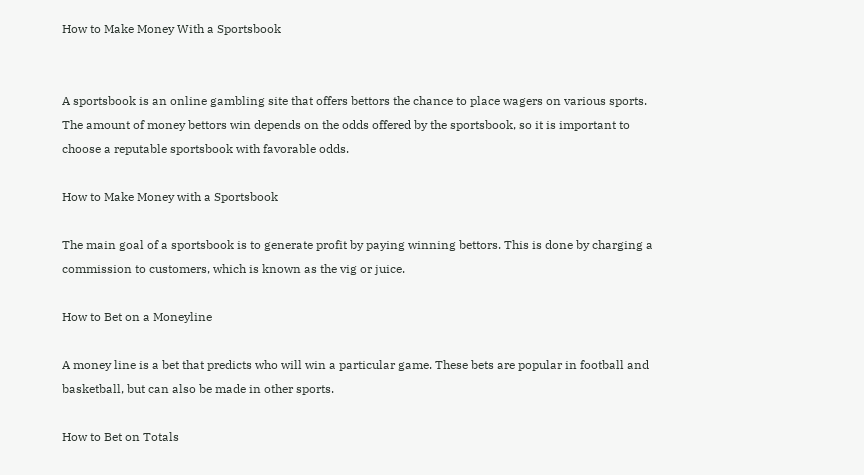How to Make Money With a Sportsbook


A sportsbook is an online gambling site that offers bettors the chance to place wagers on various sports. The amount of money bettors win depends on the odds offered by the sportsbook, so it is important to choose a reputable sportsbook with favorable odds.

How to Make Money with a Sportsbook

The main goal of a sportsbook is to generate profit by paying winning bettors. This is done by charging a commission to customers, which is known as the vig or juice.

How to Bet on a Moneyline

A money line is a bet that predicts who will win a particular game. These bets are popular in football and basketball, but can also be made in other sports.

How to Bet on Totals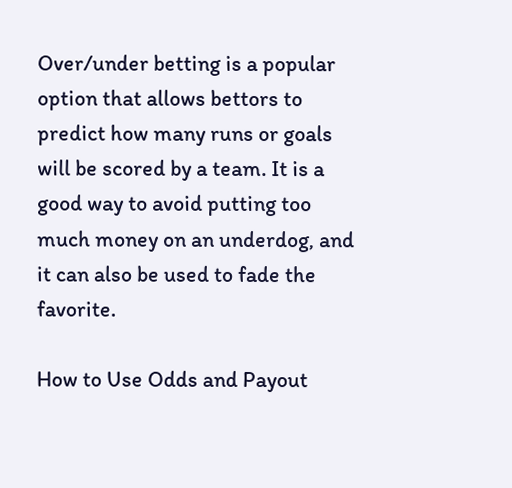Over/under betting is a popular option that allows bettors to predict how many runs or goals will be scored by a team. It is a good way to avoid putting too much money on an underdog, and it can also be used to fade the favorite.

How to Use Odds and Payout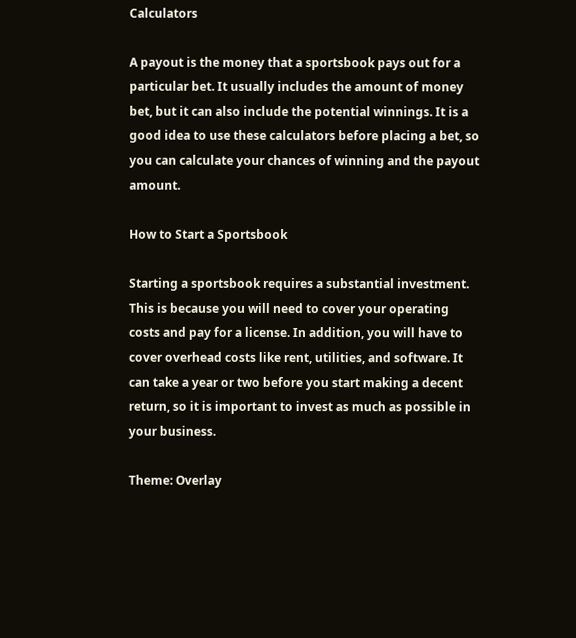Calculators

A payout is the money that a sportsbook pays out for a particular bet. It usually includes the amount of money bet, but it can also include the potential winnings. It is a good idea to use these calculators before placing a bet, so you can calculate your chances of winning and the payout amount.

How to Start a Sportsbook

Starting a sportsbook requires a substantial investment. This is because you will need to cover your operating costs and pay for a license. In addition, you will have to cover overhead costs like rent, utilities, and software. It can take a year or two before you start making a decent return, so it is important to invest as much as possible in your business.

Theme: Overlay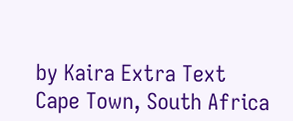by Kaira Extra Text
Cape Town, South Africa